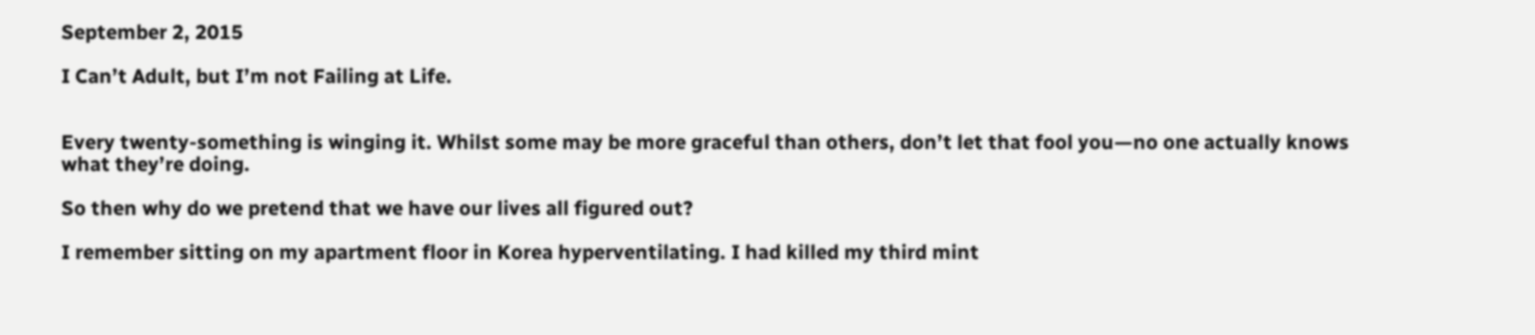September 2, 2015

I Can’t Adult, but I’m not Failing at Life.


Every twenty-something is winging it. Whilst some may be more graceful than others, don’t let that fool you—no one actually knows what they’re doing.

So then why do we pretend that we have our lives all figured out?

I remember sitting on my apartment floor in Korea hyperventilating. I had killed my third mint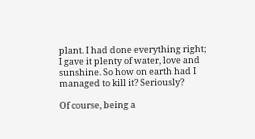plant. I had done everything right; I gave it plenty of water, love and sunshine. So how on earth had I managed to kill it? Seriously?

Of course, being a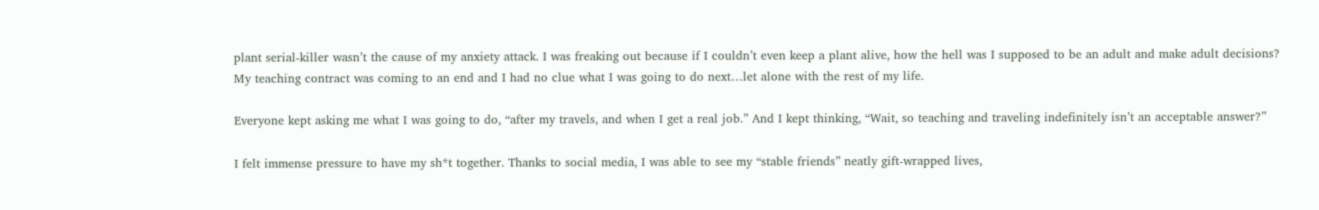plant serial-killer wasn’t the cause of my anxiety attack. I was freaking out because if I couldn’t even keep a plant alive, how the hell was I supposed to be an adult and make adult decisions? My teaching contract was coming to an end and I had no clue what I was going to do next…let alone with the rest of my life.

Everyone kept asking me what I was going to do, “after my travels, and when I get a real job.” And I kept thinking, “Wait, so teaching and traveling indefinitely isn’t an acceptable answer?”

I felt immense pressure to have my sh*t together. Thanks to social media, I was able to see my “stable friends” neatly gift-wrapped lives,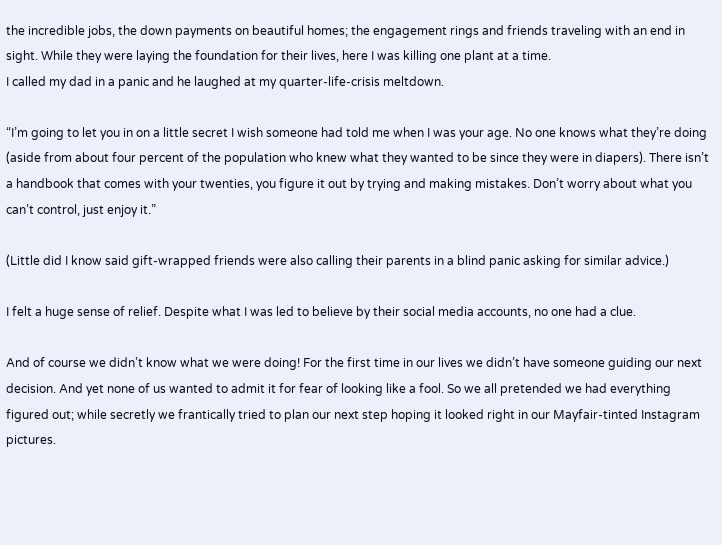the incredible jobs, the down payments on beautiful homes; the engagement rings and friends traveling with an end in sight. While they were laying the foundation for their lives, here I was killing one plant at a time.
I called my dad in a panic and he laughed at my quarter-life-crisis meltdown.

“I’m going to let you in on a little secret I wish someone had told me when I was your age. No one knows what they’re doing (aside from about four percent of the population who knew what they wanted to be since they were in diapers). There isn’t a handbook that comes with your twenties, you figure it out by trying and making mistakes. Don’t worry about what you can’t control, just enjoy it.”

(Little did I know said gift-wrapped friends were also calling their parents in a blind panic asking for similar advice.)

I felt a huge sense of relief. Despite what I was led to believe by their social media accounts, no one had a clue.

And of course we didn’t know what we were doing! For the first time in our lives we didn’t have someone guiding our next decision. And yet none of us wanted to admit it for fear of looking like a fool. So we all pretended we had everything figured out; while secretly we frantically tried to plan our next step hoping it looked right in our Mayfair-tinted Instagram pictures.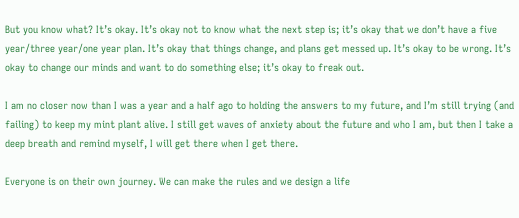But you know what? It’s okay. It’s okay not to know what the next step is; it’s okay that we don’t have a five year/three year/one year plan. It’s okay that things change, and plans get messed up. It’s okay to be wrong. It’s okay to change our minds and want to do something else; it’s okay to freak out.

I am no closer now than I was a year and a half ago to holding the answers to my future, and I’m still trying (and failing) to keep my mint plant alive. I still get waves of anxiety about the future and who I am, but then I take a deep breath and remind myself, I will get there when I get there.

Everyone is on their own journey. We can make the rules and we design a life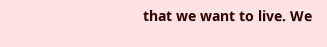that we want to live. We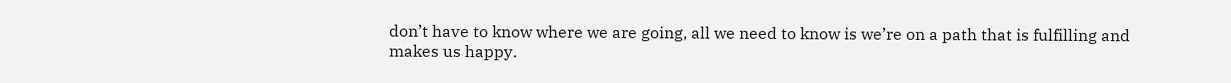don’t have to know where we are going, all we need to know is we’re on a path that is fulfilling and makes us happy.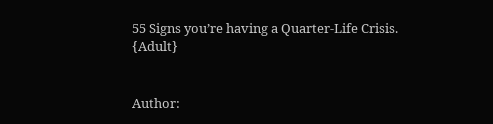55 Signs you’re having a Quarter-Life Crisis. {Adult}


Author: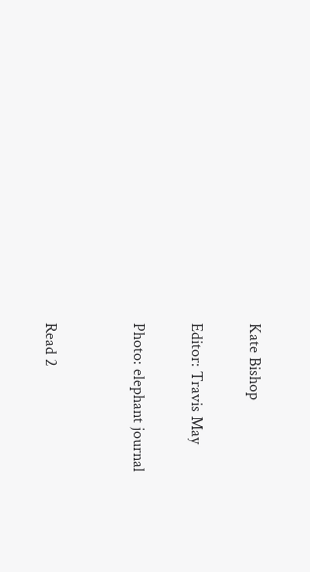Kate Bishop

Editor: Travis May

Photo: elephant journal


Read 2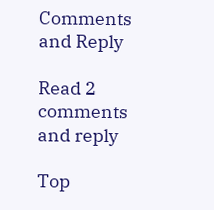Comments and Reply

Read 2 comments and reply

Top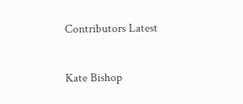Contributors Latest

Kate Bishop